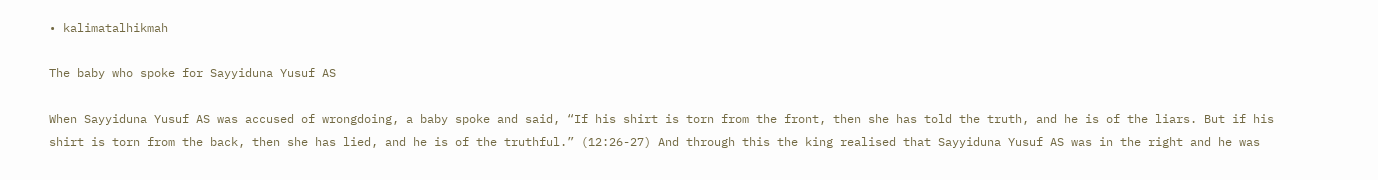• kalimatalhikmah

The baby who spoke for Sayyiduna Yusuf AS

When Sayyiduna Yusuf AS was accused of wrongdoing, a baby spoke and said, “If his shirt is torn from the front, then she has told the truth, and he is of the liars. But if his shirt is torn from the back, then she has lied, and he is of the truthful.” (12:26-27) And through this the king realised that Sayyiduna Yusuf AS was in the right and he was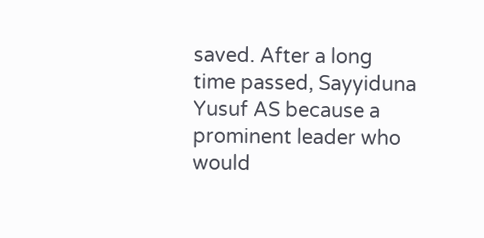saved. After a long time passed, Sayyiduna Yusuf AS because a prominent leader who would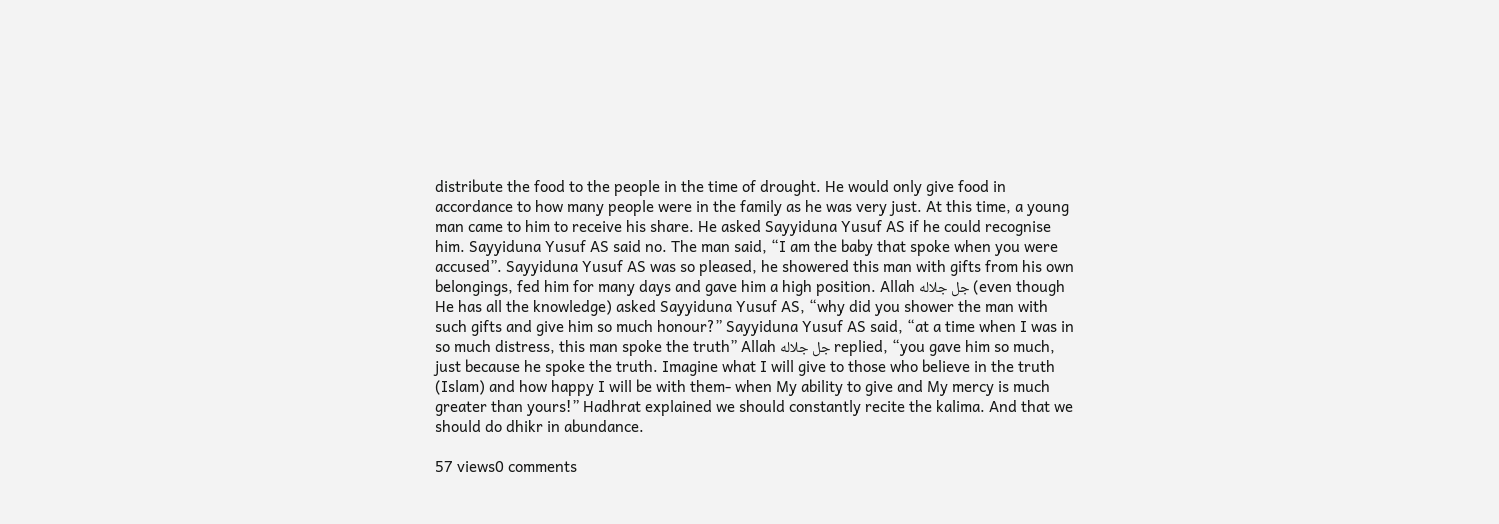distribute the food to the people in the time of drought. He would only give food in accordance to how many people were in the family as he was very just. At this time, a young man came to him to receive his share. He asked Sayyiduna Yusuf AS if he could recognise him. Sayyiduna Yusuf AS said no. The man said, “I am the baby that spoke when you were accused”. Sayyiduna Yusuf AS was so pleased, he showered this man with gifts from his own belongings, fed him for many days and gave him a high position. Allah جل جلاله (even though He has all the knowledge) asked Sayyiduna Yusuf AS, “why did you shower the man with such gifts and give him so much honour?” Sayyiduna Yusuf AS said, “at a time when I was in so much distress, this man spoke the truth” Allah جل جلاله replied, “you gave him so much, just because he spoke the truth. Imagine what I will give to those who believe in the truth (Islam) and how happy I will be with them- when My ability to give and My mercy is much greater than yours!” Hadhrat explained we should constantly recite the kalima. And that we should do dhikr in abundance.

57 views0 comments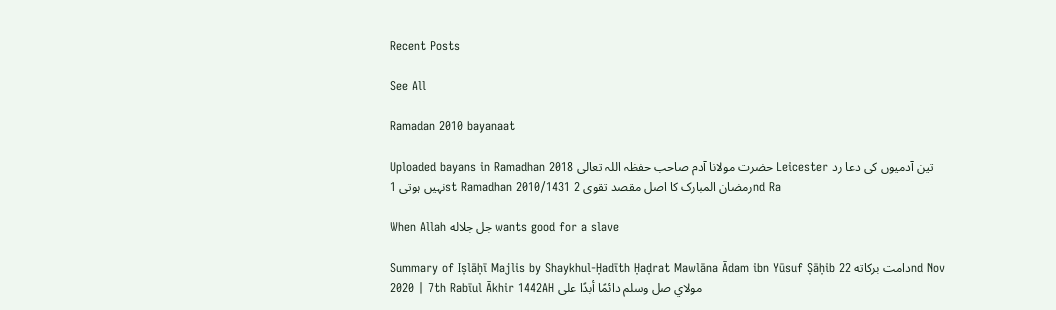Recent Posts

See All

Ramadan 2010 bayanaat

Uploaded bayans in Ramadhan 2018 حضرت مولانا آدم صاحب حفظہ اللہ تعالی Leicester تین آدمیوں کی دعا رد نہیں ہوتی 1st Ramadhan 2010/1431 رمضان المبارک کا اصل مقصد تقوی 2nd Ra

When Allah جل جلاله wants good for a slave

Summary of Iṣlāḥī Majlis by Shaykhul-Ḥadīth Ḥaḍrat Mawlāna Ādam ibn Yūsuf Ṣāḥib دامت بركاته 22nd Nov 2020 | 7th Rabīul Ākhir 1442AH مولاي صل وسلم دائمًا أبدًا على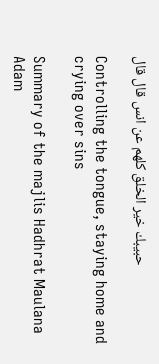حبيبك خير الخلق كلهم عن انس قال قال

Controlling the tongue, staying home and crying over sins

Summary of the majlis Hadhrat Maulana Adam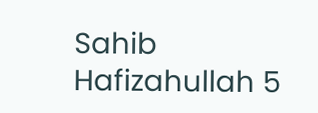Sahib Hafizahullah 5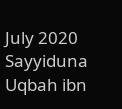July 2020 Sayyiduna Uqbah ibn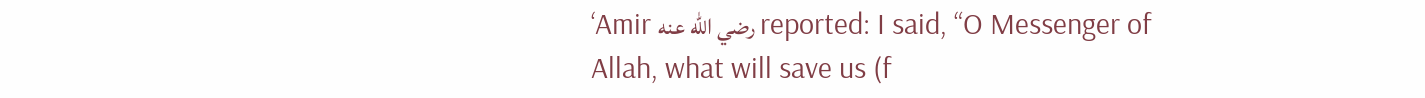‘Amir رضي الله عنه reported: I said, “O Messenger of Allah, what will save us (f